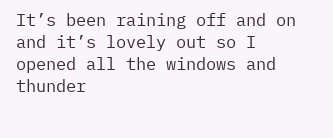It’s been raining off and on and it’s lovely out so I opened all the windows and thunder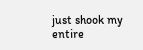just shook my entire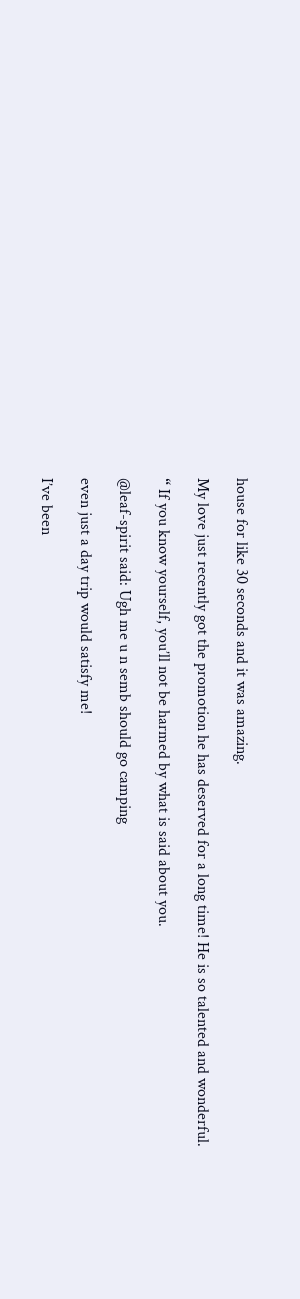house for like 30 seconds and it was amazing.

My love just recently got the promotion he has deserved for a long time! He is so talented and wonderful.

“ If you know yourself, you’ll not be harmed by what is said about you.

@leaf-spirit said: Ugh me u n semb should go camping

even just a day trip would satisfy me!

I’ve been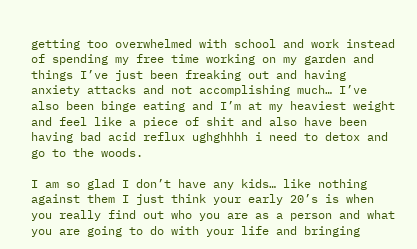getting too overwhelmed with school and work instead of spending my free time working on my garden and things I’ve just been freaking out and having anxiety attacks and not accomplishing much… I’ve also been binge eating and I’m at my heaviest weight and feel like a piece of shit and also have been having bad acid reflux ughghhhh i need to detox and go to the woods.

I am so glad I don’t have any kids… like nothing against them I just think your early 20’s is when you really find out who you are as a person and what you are going to do with your life and bringing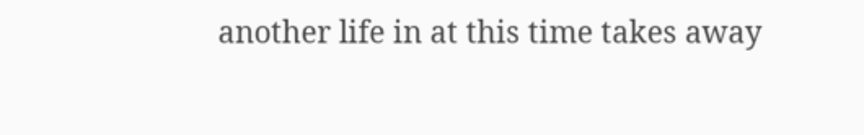another life in at this time takes away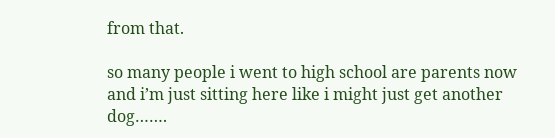from that.

so many people i went to high school are parents now and i’m just sitting here like i might just get another dog…….